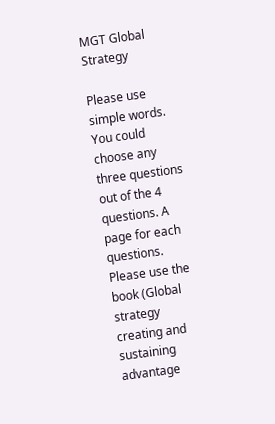MGT Global Strategy

Please use simple words. You could choose any three questions out of the 4 questions. A page for each questions. Please use the book (Global strategy creating and sustaining advantage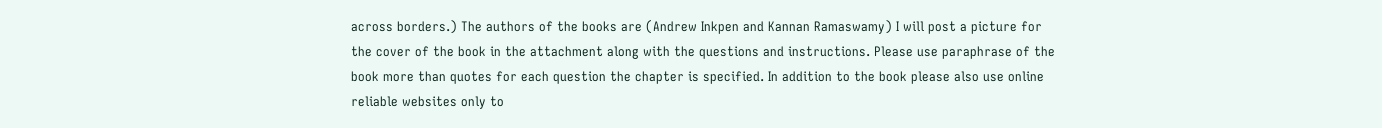across borders.) The authors of the books are (Andrew Inkpen and Kannan Ramaswamy) I will post a picture for the cover of the book in the attachment along with the questions and instructions. Please use paraphrase of the book more than quotes for each question the chapter is specified. In addition to the book please also use online reliable websites only to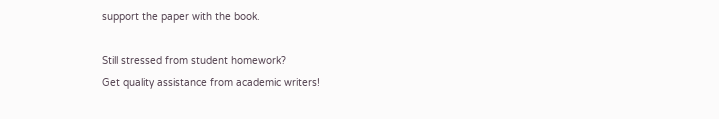support the paper with the book.

Still stressed from student homework?
Get quality assistance from academic writers!